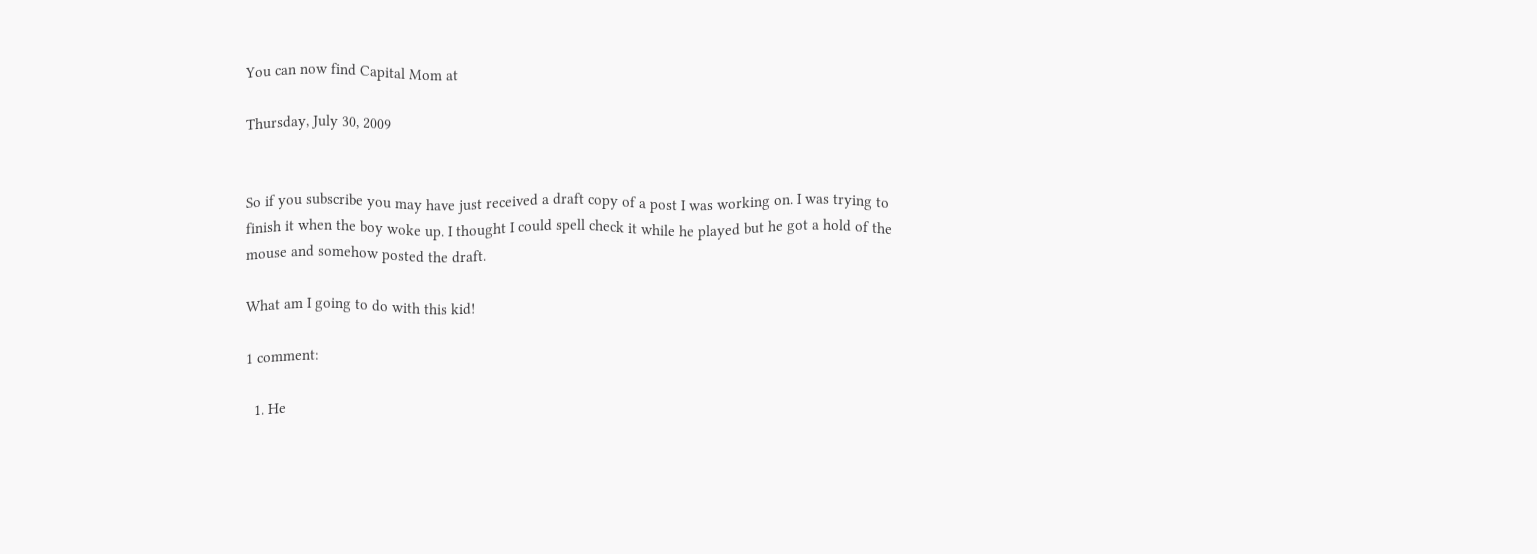You can now find Capital Mom at

Thursday, July 30, 2009


So if you subscribe you may have just received a draft copy of a post I was working on. I was trying to finish it when the boy woke up. I thought I could spell check it while he played but he got a hold of the mouse and somehow posted the draft.

What am I going to do with this kid!

1 comment:

  1. He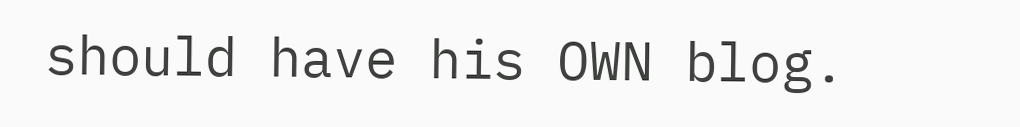should have his OWN blog.